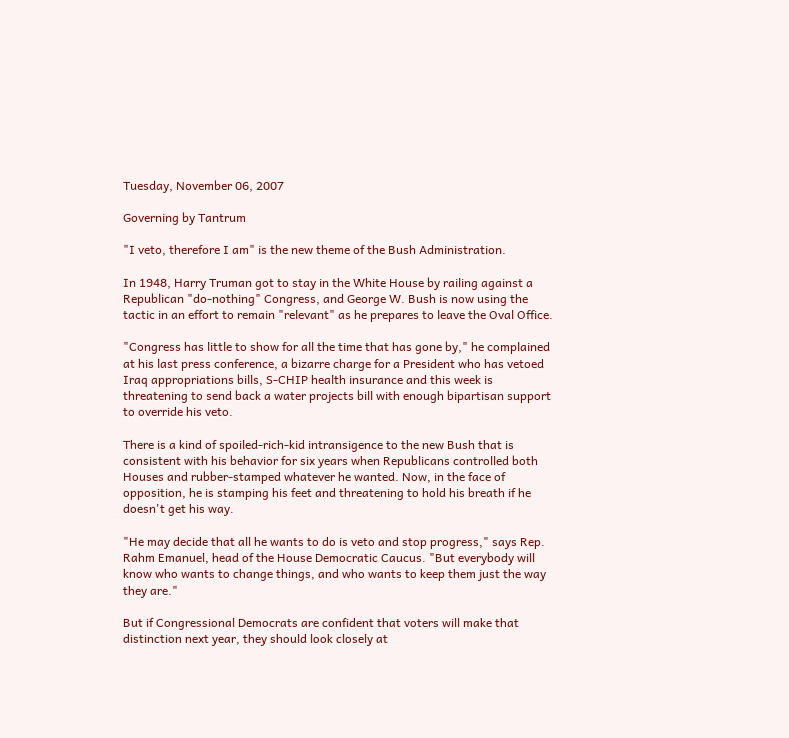Tuesday, November 06, 2007

Governing by Tantrum

"I veto, therefore I am" is the new theme of the Bush Administration.

In 1948, Harry Truman got to stay in the White House by railing against a Republican "do-nothing" Congress, and George W. Bush is now using the tactic in an effort to remain "relevant" as he prepares to leave the Oval Office.

"Congress has little to show for all the time that has gone by," he complained at his last press conference, a bizarre charge for a President who has vetoed Iraq appropriations bills, S-CHIP health insurance and this week is threatening to send back a water projects bill with enough bipartisan support to override his veto.

There is a kind of spoiled-rich-kid intransigence to the new Bush that is consistent with his behavior for six years when Republicans controlled both Houses and rubber-stamped whatever he wanted. Now, in the face of opposition, he is stamping his feet and threatening to hold his breath if he doesn't get his way.

"He may decide that all he wants to do is veto and stop progress," says Rep. Rahm Emanuel, head of the House Democratic Caucus. "But everybody will know who wants to change things, and who wants to keep them just the way they are."

But if Congressional Democrats are confident that voters will make that distinction next year, they should look closely at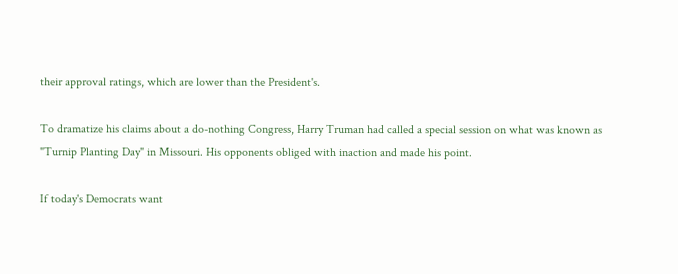their approval ratings, which are lower than the President's.

To dramatize his claims about a do-nothing Congress, Harry Truman had called a special session on what was known as "Turnip Planting Day" in Missouri. His opponents obliged with inaction and made his point.

If today's Democrats want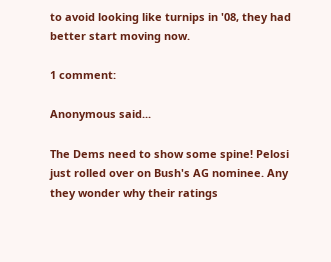to avoid looking like turnips in '08, they had better start moving now.

1 comment:

Anonymous said...

The Dems need to show some spine! Pelosi just rolled over on Bush's AG nominee. Any they wonder why their ratings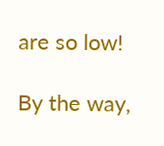are so low!

By the way,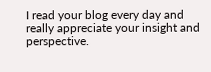I read your blog every day and really appreciate your insight and perspective.